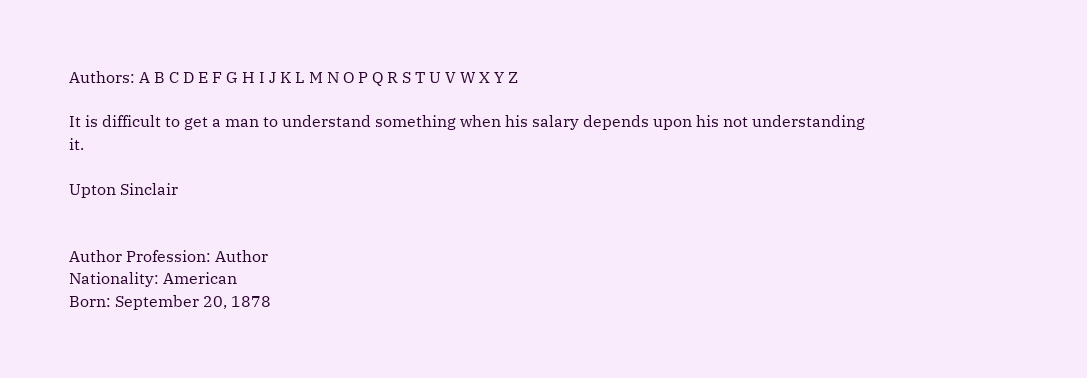Authors: A B C D E F G H I J K L M N O P Q R S T U V W X Y Z

It is difficult to get a man to understand something when his salary depends upon his not understanding it.

Upton Sinclair


Author Profession: Author
Nationality: American
Born: September 20, 1878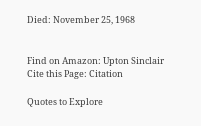Died: November 25, 1968


Find on Amazon: Upton Sinclair
Cite this Page: Citation

Quotes to Explore